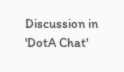Discussion in 'DotA Chat'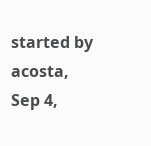started by acosta, Sep 4,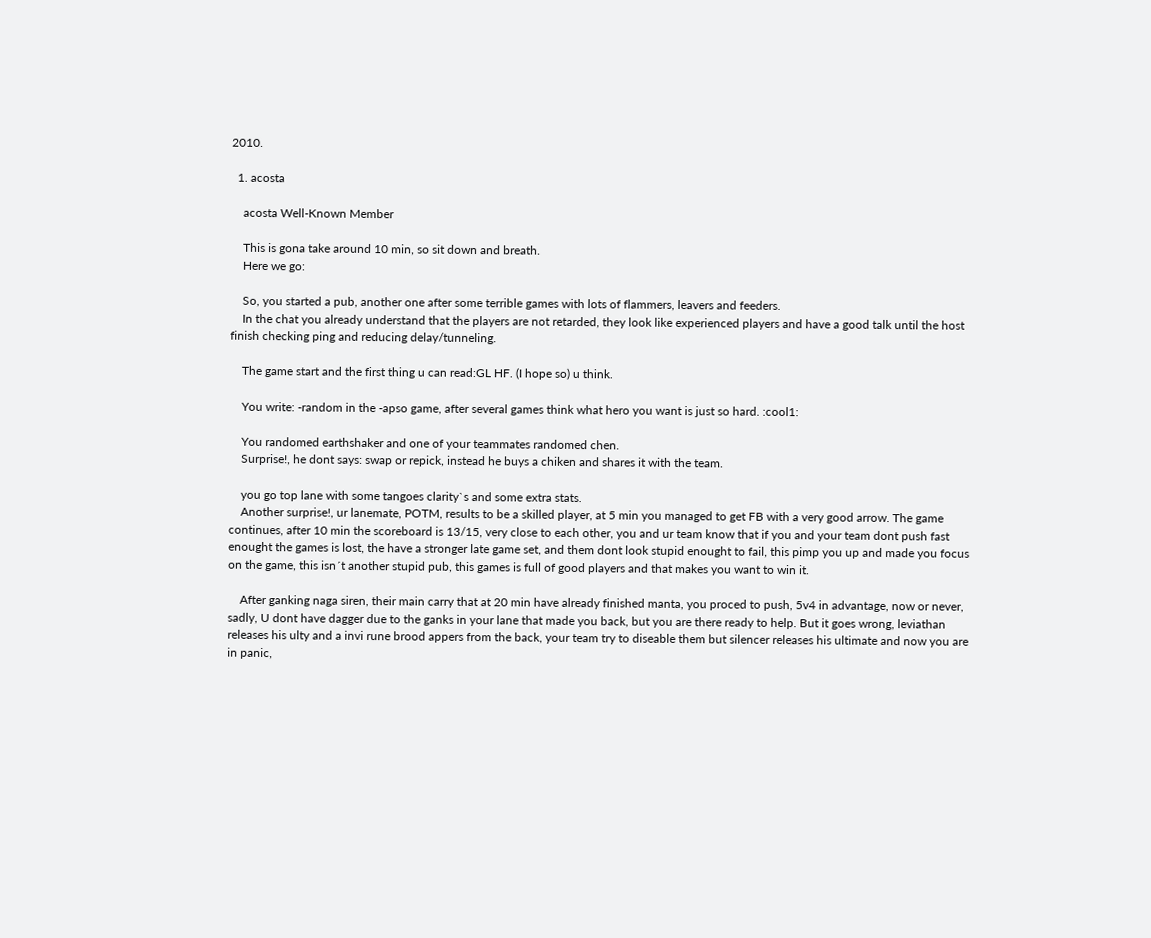2010.

  1. acosta

    acosta Well-Known Member

    This is gona take around 10 min, so sit down and breath.
    Here we go:

    So, you started a pub, another one after some terrible games with lots of flammers, leavers and feeders.
    In the chat you already understand that the players are not retarded, they look like experienced players and have a good talk until the host finish checking ping and reducing delay/tunneling.

    The game start and the first thing u can read:GL HF. (I hope so) u think.

    You write: -random in the -apso game, after several games think what hero you want is just so hard. :cool1:

    You randomed earthshaker and one of your teammates randomed chen.
    Surprise!, he dont says: swap or repick, instead he buys a chiken and shares it with the team.

    you go top lane with some tangoes clarity`s and some extra stats.
    Another surprise!, ur lanemate, POTM, results to be a skilled player, at 5 min you managed to get FB with a very good arrow. The game continues, after 10 min the scoreboard is 13/15, very close to each other, you and ur team know that if you and your team dont push fast enought the games is lost, the have a stronger late game set, and them dont look stupid enought to fail, this pimp you up and made you focus on the game, this isn´t another stupid pub, this games is full of good players and that makes you want to win it.

    After ganking naga siren, their main carry that at 20 min have already finished manta, you proced to push, 5v4 in advantage, now or never, sadly, U dont have dagger due to the ganks in your lane that made you back, but you are there ready to help. But it goes wrong, leviathan releases his ulty and a invi rune brood appers from the back, your team try to diseable them but silencer releases his ultimate and now you are in panic,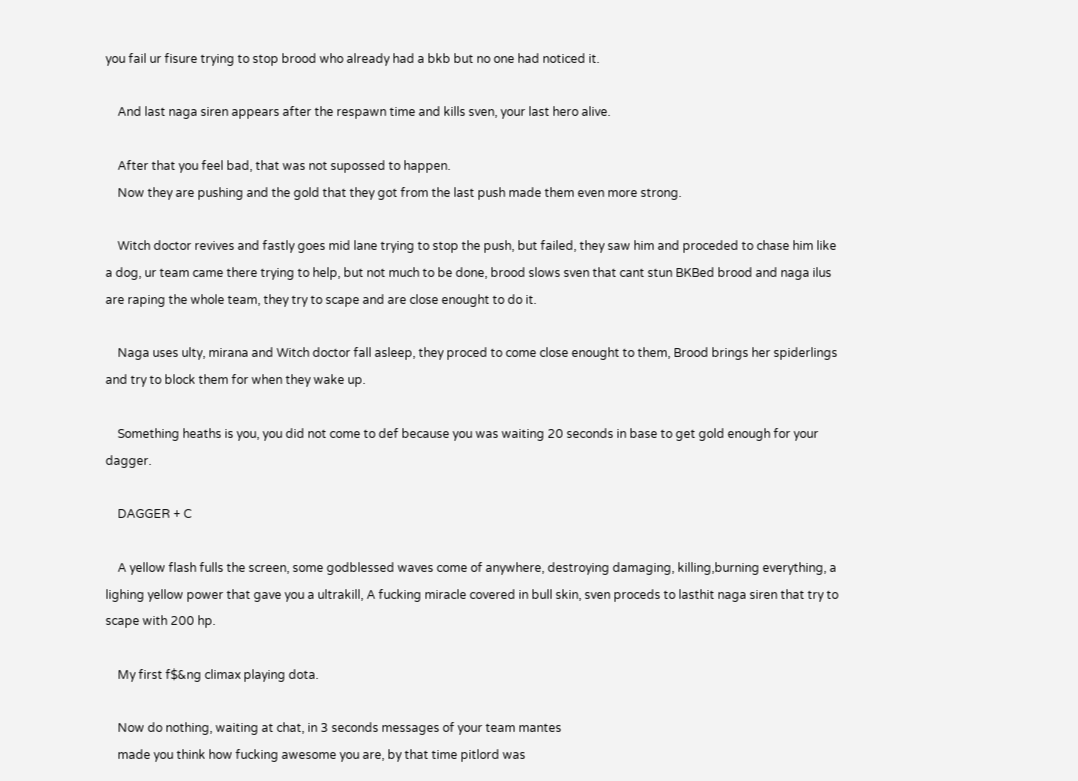you fail ur fisure trying to stop brood who already had a bkb but no one had noticed it.

    And last naga siren appears after the respawn time and kills sven, your last hero alive.

    After that you feel bad, that was not supossed to happen.
    Now they are pushing and the gold that they got from the last push made them even more strong.

    Witch doctor revives and fastly goes mid lane trying to stop the push, but failed, they saw him and proceded to chase him like a dog, ur team came there trying to help, but not much to be done, brood slows sven that cant stun BKBed brood and naga ilus are raping the whole team, they try to scape and are close enought to do it.

    Naga uses ulty, mirana and Witch doctor fall asleep, they proced to come close enought to them, Brood brings her spiderlings and try to block them for when they wake up.

    Something heaths is you, you did not come to def because you was waiting 20 seconds in base to get gold enough for your dagger.

    DAGGER + C

    A yellow flash fulls the screen, some godblessed waves come of anywhere, destroying damaging, killing,burning everything, a lighing yellow power that gave you a ultrakill, A fucking miracle covered in bull skin, sven proceds to lasthit naga siren that try to scape with 200 hp.

    My first f$&ng climax playing dota.

    Now do nothing, waiting at chat, in 3 seconds messages of your team mantes
    made you think how fucking awesome you are, by that time pitlord was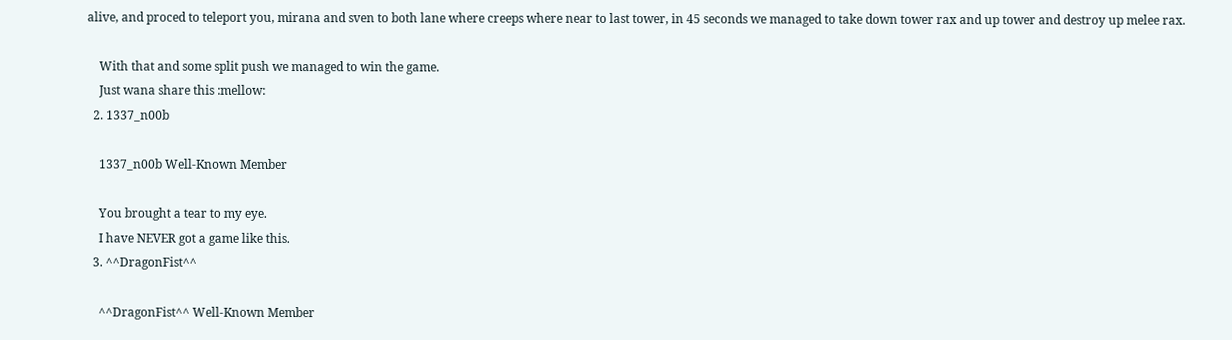alive, and proced to teleport you, mirana and sven to both lane where creeps where near to last tower, in 45 seconds we managed to take down tower rax and up tower and destroy up melee rax.

    With that and some split push we managed to win the game.
    Just wana share this :mellow:
  2. 1337_n00b

    1337_n00b Well-Known Member

    You brought a tear to my eye.
    I have NEVER got a game like this.
  3. ^^DragonFist^^

    ^^DragonFist^^ Well-Known Member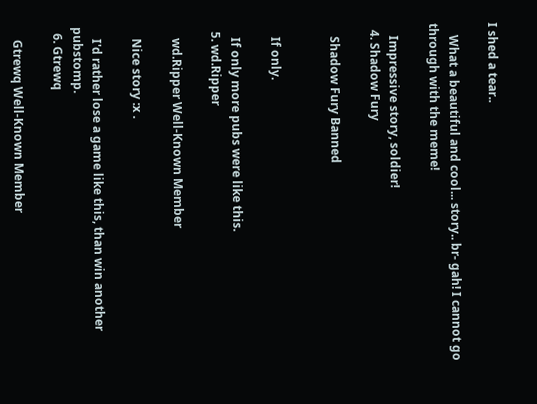I shed a tear..

    What a beautiful and cool... story.. br- gah! I cannot go through with the meme!

    Impressive story, soldier!
  4. Shadow Fury

    Shadow Fury Banned


    If only.

    If only more pubs were like this.
  5. wd.Ripper

    wd.Ripper Well-Known Member

    Nice story :x .

    I'd rather lose a game like this, than win another pubstomp.
  6. Gtrewq

    Gtrewq Well-Known Member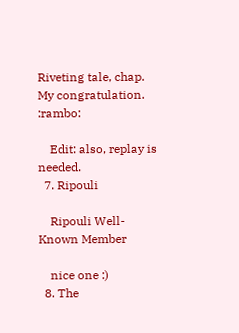Riveting tale, chap. My congratulation. :rambo:

    Edit: also, replay is needed.
  7. Ripouli

    Ripouli Well-Known Member

    nice one :)
  8. The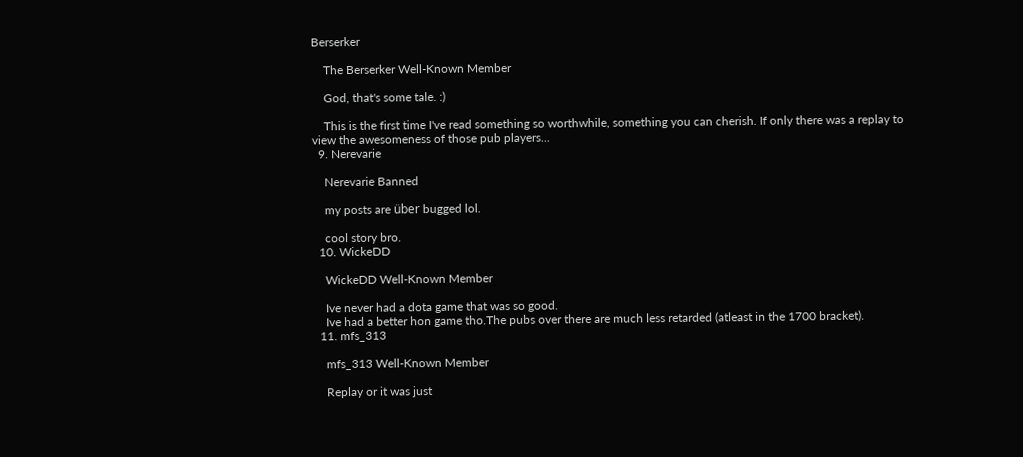Berserker

    The Berserker Well-Known Member

    God, that's some tale. :)

    This is the first time I've read something so worthwhile, something you can cherish. If only there was a replay to view the awesomeness of those pub players...
  9. Nerevarie

    Nerevarie Banned

    my posts are über bugged lol.

    cool story bro.
  10. WickeDD

    WickeDD Well-Known Member

    Ive never had a dota game that was so good.
    Ive had a better hon game tho.The pubs over there are much less retarded (atleast in the 1700 bracket).
  11. mfs_313

    mfs_313 Well-Known Member

    Replay or it was just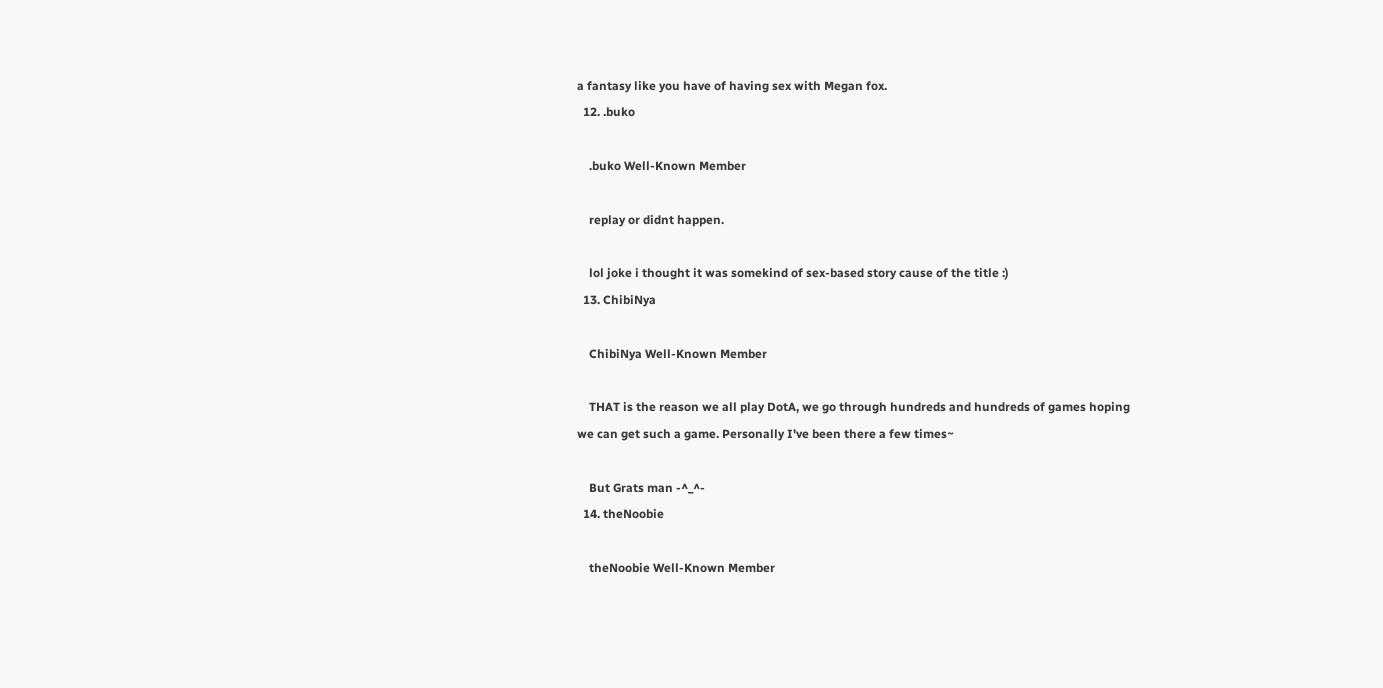a fantasy like you have of having sex with Megan fox.
  12. .buko

    .buko Well-Known Member

    replay or didnt happen.

    lol joke i thought it was somekind of sex-based story cause of the title :)
  13. ChibiNya

    ChibiNya Well-Known Member

    THAT is the reason we all play DotA, we go through hundreds and hundreds of games hoping we can get such a game. Personally I've been there a few times~

    But Grats man -^_^-
  14. theNoobie

    theNoobie Well-Known Member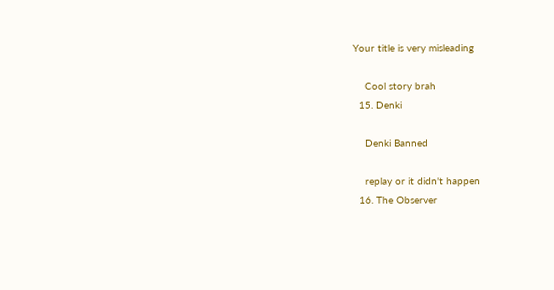Your title is very misleading

    Cool story brah
  15. Denki

    Denki Banned

    replay or it didn't happen
  16. The Observer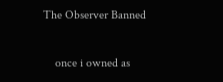The Observer Banned

    once i owned as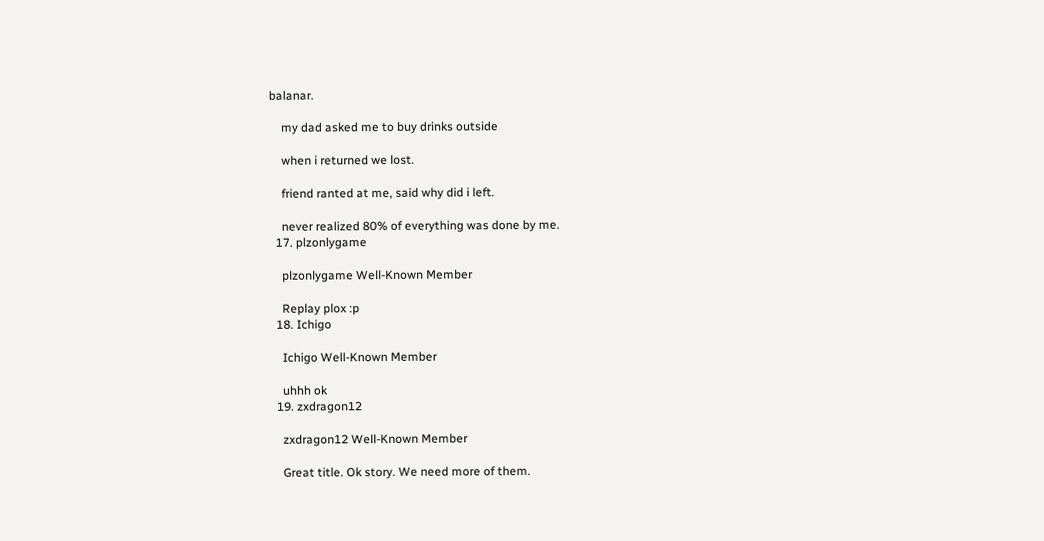balanar.

    my dad asked me to buy drinks outside

    when i returned we lost.

    friend ranted at me, said why did i left.

    never realized 80% of everything was done by me.
  17. plzonlygame

    plzonlygame Well-Known Member

    Replay plox :p
  18. Ichigo

    Ichigo Well-Known Member

    uhhh ok
  19. zxdragon12

    zxdragon12 Well-Known Member

    Great title. Ok story. We need more of them.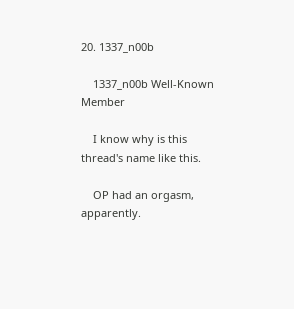20. 1337_n00b

    1337_n00b Well-Known Member

    I know why is this thread's name like this.

    OP had an orgasm, apparently.